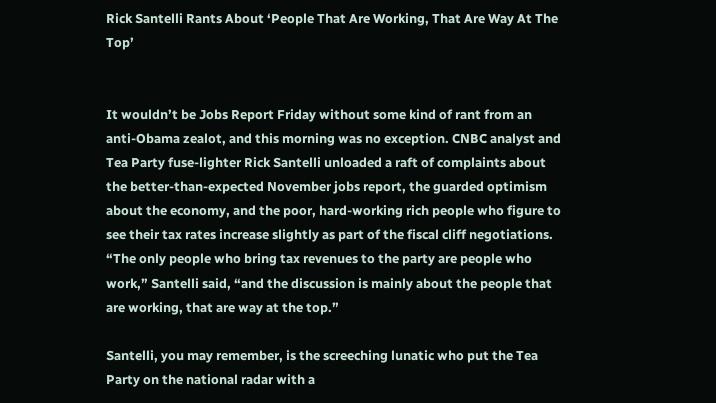Rick Santelli Rants About ‘People That Are Working, That Are Way At The Top’


It wouldn’t be Jobs Report Friday without some kind of rant from an anti-Obama zealot, and this morning was no exception. CNBC analyst and Tea Party fuse-lighter Rick Santelli unloaded a raft of complaints about the better-than-expected November jobs report, the guarded optimism about the economy, and the poor, hard-working rich people who figure to see their tax rates increase slightly as part of the fiscal cliff negotiations. “The only people who bring tax revenues to the party are people who work,” Santelli said, “and the discussion is mainly about the people that are working, that are way at the top.”

Santelli, you may remember, is the screeching lunatic who put the Tea Party on the national radar with a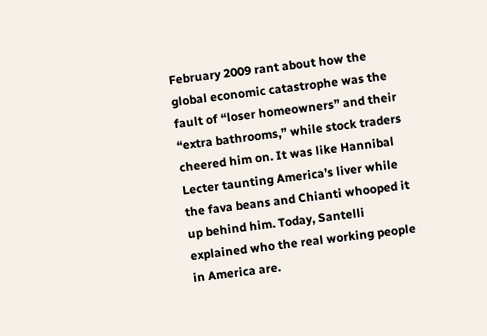February 2009 rant about how the global economic catastrophe was the fault of “loser homeowners” and their “extra bathrooms,” while stock traders cheered him on. It was like Hannibal Lecter taunting America’s liver while the fava beans and Chianti whooped it up behind him. Today, Santelli explained who the real working people in America are.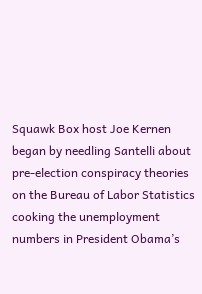Squawk Box host Joe Kernen began by needling Santelli about pre-election conspiracy theories on the Bureau of Labor Statistics cooking the unemployment numbers in President Obama’s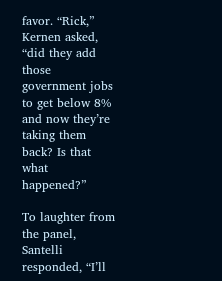favor. “Rick,” Kernen asked, “did they add those government jobs to get below 8% and now they’re taking them back? Is that what happened?”

To laughter from the panel, Santelli responded, “I’ll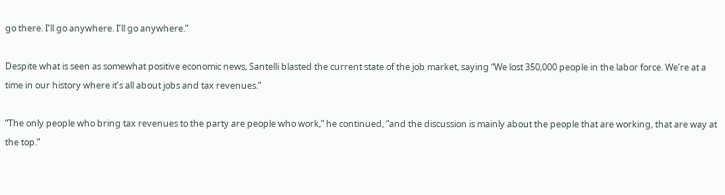go there. I’ll go anywhere. I’ll go anywhere.”

Despite what is seen as somewhat positive economic news, Santelli blasted the current state of the job market, saying “We lost 350,000 people in the labor force. We’re at a time in our history where it’s all about jobs and tax revenues.”

“The only people who bring tax revenues to the party are people who work,” he continued, “and the discussion is mainly about the people that are working, that are way at the top.”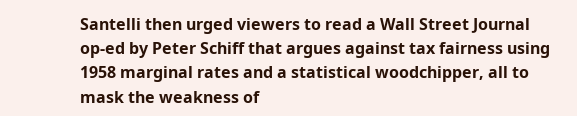Santelli then urged viewers to read a Wall Street Journal op-ed by Peter Schiff that argues against tax fairness using 1958 marginal rates and a statistical woodchipper, all to mask the weakness of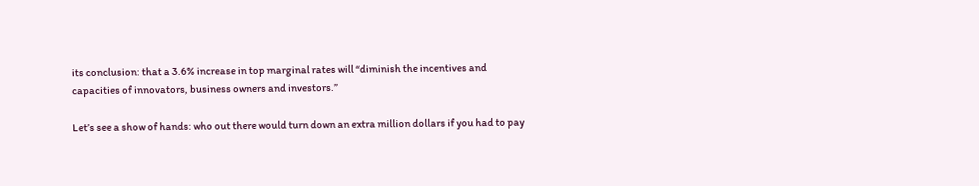its conclusion: that a 3.6% increase in top marginal rates will “diminish the incentives and capacities of innovators, business owners and investors.”

Let’s see a show of hands: who out there would turn down an extra million dollars if you had to pay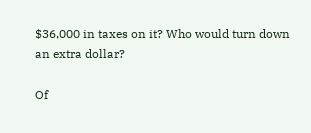$36,000 in taxes on it? Who would turn down an extra dollar?

Of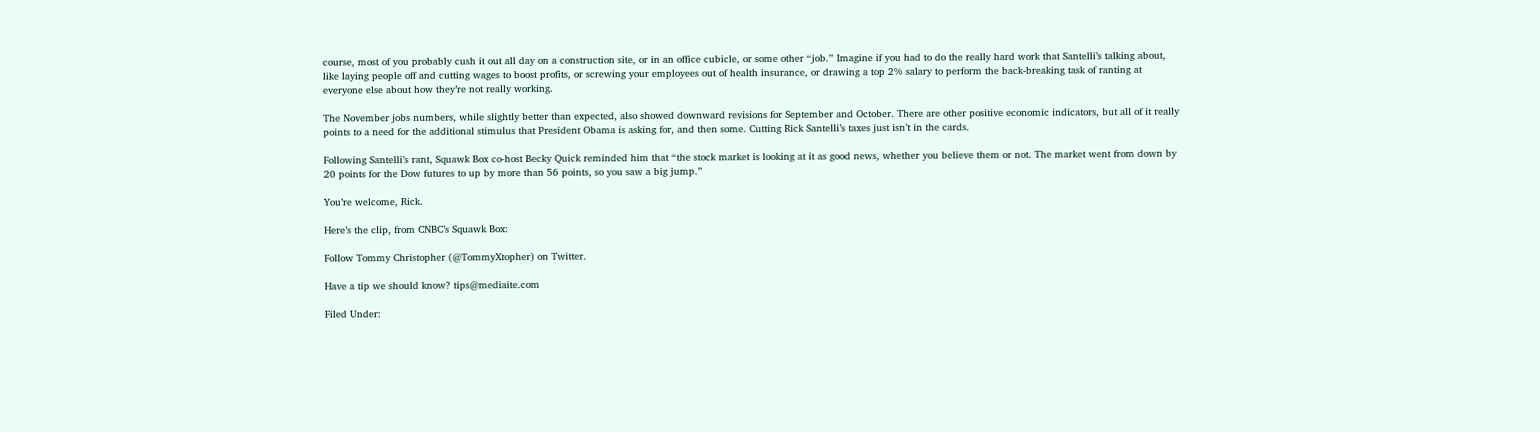course, most of you probably cush it out all day on a construction site, or in an office cubicle, or some other “job.” Imagine if you had to do the really hard work that Santelli’s talking about, like laying people off and cutting wages to boost profits, or screwing your employees out of health insurance, or drawing a top 2% salary to perform the back-breaking task of ranting at everyone else about how they’re not really working.

The November jobs numbers, while slightly better than expected, also showed downward revisions for September and October. There are other positive economic indicators, but all of it really points to a need for the additional stimulus that President Obama is asking for, and then some. Cutting Rick Santelli’s taxes just isn’t in the cards.

Following Santelli’s rant, Squawk Box co-host Becky Quick reminded him that “the stock market is looking at it as good news, whether you believe them or not. The market went from down by 20 points for the Dow futures to up by more than 56 points, so you saw a big jump.”

You’re welcome, Rick.

Here’s the clip, from CNBC’s Squawk Box:

Follow Tommy Christopher (@TommyXtopher) on Twitter.

Have a tip we should know? tips@mediaite.com

Filed Under: